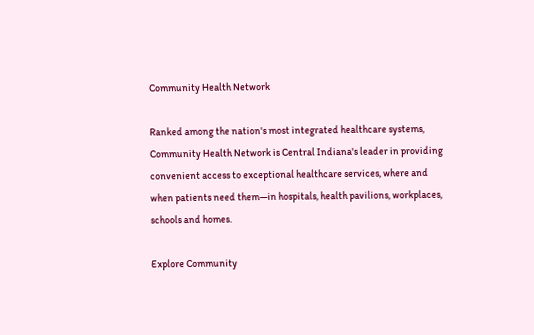Community Health Network

Ranked among the nation's most integrated healthcare systems, Community Health Network is Central Indiana's leader in providing convenient access to exceptional healthcare services, where and when patients need them—in hospitals, health pavilions, workplaces, schools and homes.

Explore Community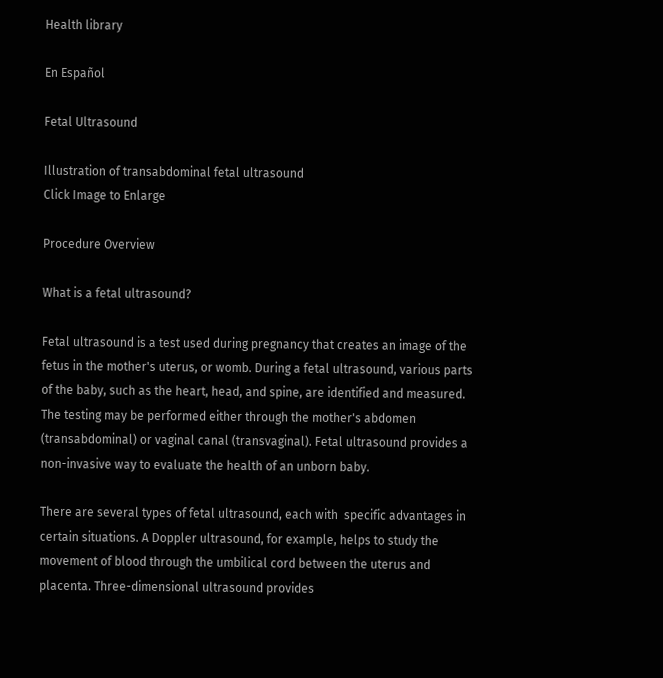Health library

En Español

Fetal Ultrasound

Illustration of transabdominal fetal ultrasound
Click Image to Enlarge

Procedure Overview

What is a fetal ultrasound?

Fetal ultrasound is a test used during pregnancy that creates an image of the fetus in the mother's uterus, or womb. During a fetal ultrasound, various parts of the baby, such as the heart, head, and spine, are identified and measured. The testing may be performed either through the mother's abdomen (transabdominal) or vaginal canal (transvaginal). Fetal ultrasound provides a non-invasive way to evaluate the health of an unborn baby.

There are several types of fetal ultrasound, each with  specific advantages in certain situations. A Doppler ultrasound, for example, helps to study the movement of blood through the umbilical cord between the uterus and placenta. Three-dimensional ultrasound provides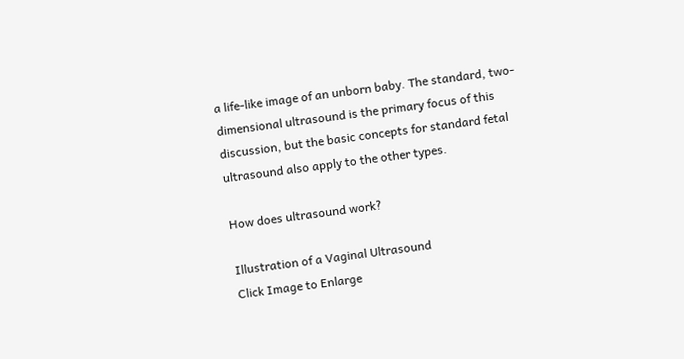a life-like image of an unborn baby. The standard, two-dimensional ultrasound is the primary focus of this discussion, but the basic concepts for standard fetal ultrasound also apply to the other types.

How does ultrasound work?

Illustration of a Vaginal Ultrasound
Click Image to Enlarge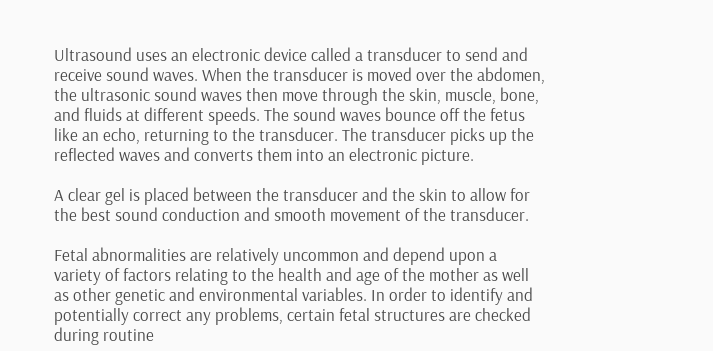Ultrasound uses an electronic device called a transducer to send and receive sound waves. When the transducer is moved over the abdomen, the ultrasonic sound waves then move through the skin, muscle, bone, and fluids at different speeds. The sound waves bounce off the fetus like an echo, returning to the transducer. The transducer picks up the reflected waves and converts them into an electronic picture.

A clear gel is placed between the transducer and the skin to allow for the best sound conduction and smooth movement of the transducer.

Fetal abnormalities are relatively uncommon and depend upon a variety of factors relating to the health and age of the mother as well as other genetic and environmental variables. In order to identify and potentially correct any problems, certain fetal structures are checked during routine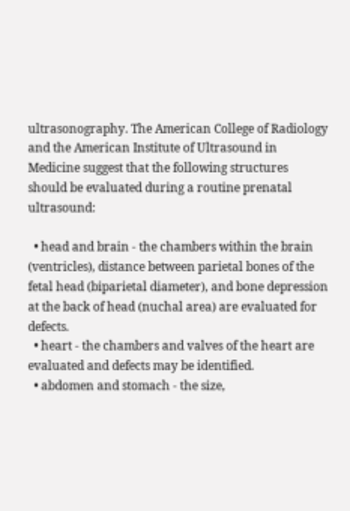ultrasonography. The American College of Radiology and the American Institute of Ultrasound in Medicine suggest that the following structures should be evaluated during a routine prenatal ultrasound:

  • head and brain - the chambers within the brain (ventricles), distance between parietal bones of the fetal head (biparietal diameter), and bone depression at the back of head (nuchal area) are evaluated for defects.
  • heart - the chambers and valves of the heart are evaluated and defects may be identified.
  • abdomen and stomach - the size,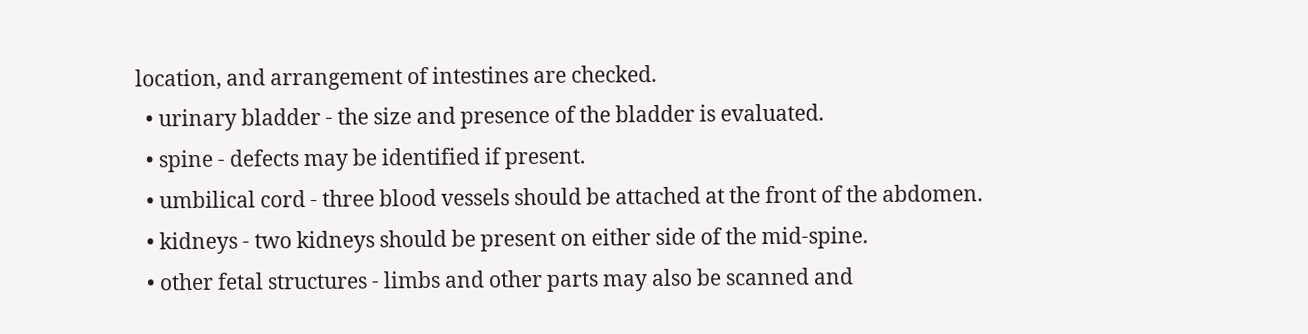location, and arrangement of intestines are checked.
  • urinary bladder - the size and presence of the bladder is evaluated.
  • spine - defects may be identified if present.
  • umbilical cord - three blood vessels should be attached at the front of the abdomen.
  • kidneys - two kidneys should be present on either side of the mid-spine.
  • other fetal structures - limbs and other parts may also be scanned and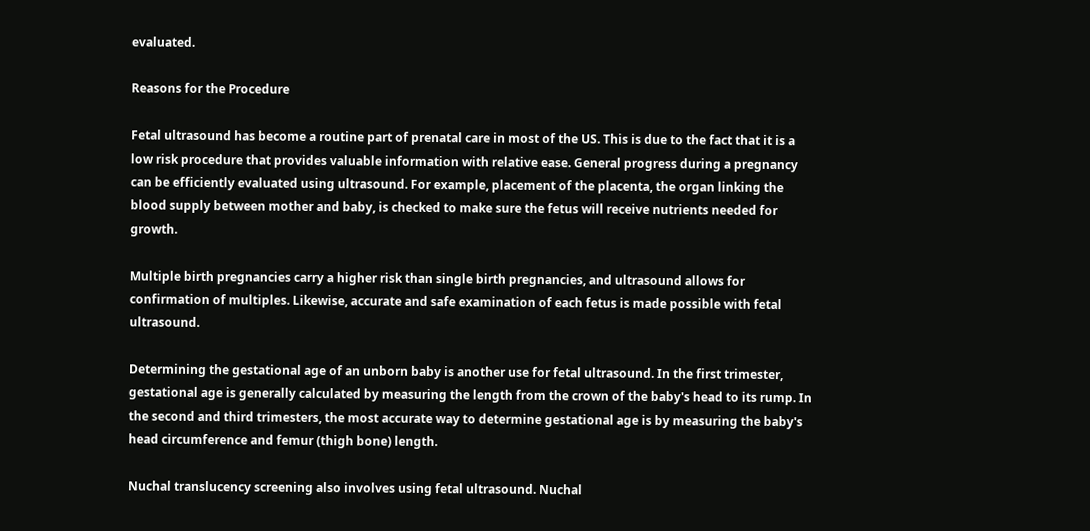evaluated.

Reasons for the Procedure

Fetal ultrasound has become a routine part of prenatal care in most of the US. This is due to the fact that it is a low risk procedure that provides valuable information with relative ease. General progress during a pregnancy can be efficiently evaluated using ultrasound. For example, placement of the placenta, the organ linking the blood supply between mother and baby, is checked to make sure the fetus will receive nutrients needed for growth.

Multiple birth pregnancies carry a higher risk than single birth pregnancies, and ultrasound allows for confirmation of multiples. Likewise, accurate and safe examination of each fetus is made possible with fetal ultrasound.

Determining the gestational age of an unborn baby is another use for fetal ultrasound. In the first trimester, gestational age is generally calculated by measuring the length from the crown of the baby's head to its rump. In the second and third trimesters, the most accurate way to determine gestational age is by measuring the baby's head circumference and femur (thigh bone) length.

Nuchal translucency screening also involves using fetal ultrasound. Nuchal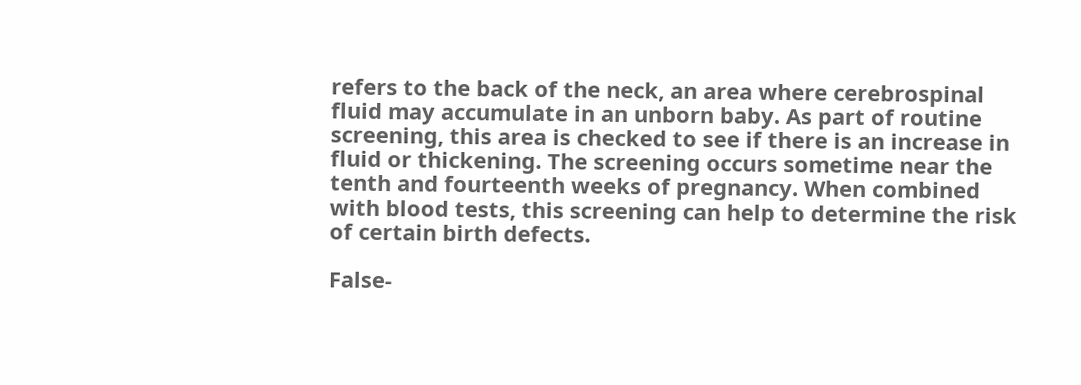refers to the back of the neck, an area where cerebrospinal fluid may accumulate in an unborn baby. As part of routine screening, this area is checked to see if there is an increase in fluid or thickening. The screening occurs sometime near the tenth and fourteenth weeks of pregnancy. When combined with blood tests, this screening can help to determine the risk of certain birth defects.

False-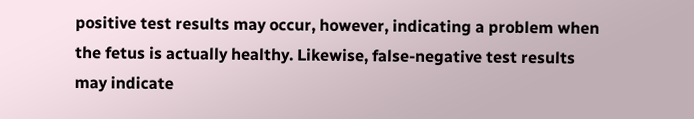positive test results may occur, however, indicating a problem when the fetus is actually healthy. Likewise, false-negative test results may indicate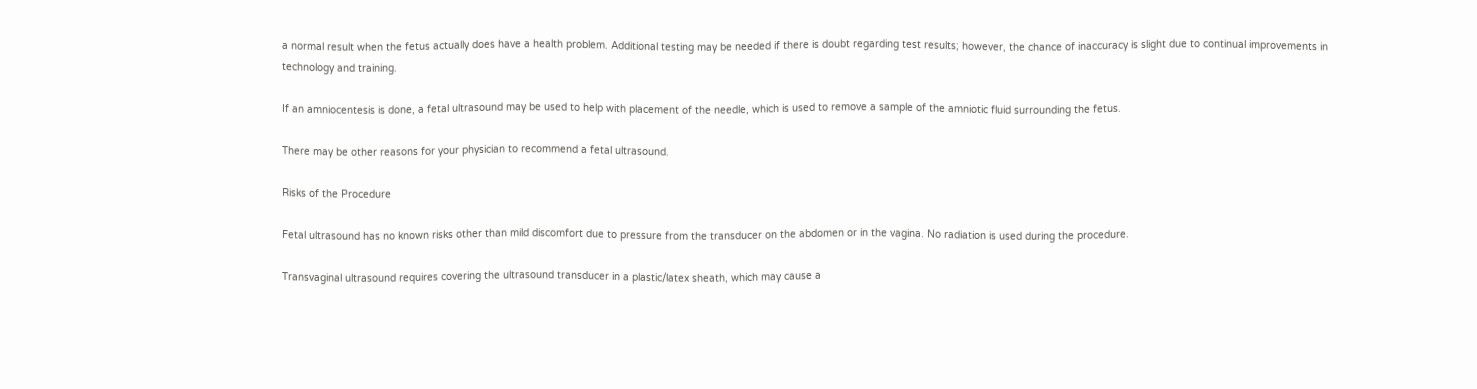a normal result when the fetus actually does have a health problem. Additional testing may be needed if there is doubt regarding test results; however, the chance of inaccuracy is slight due to continual improvements in technology and training.

If an amniocentesis is done, a fetal ultrasound may be used to help with placement of the needle, which is used to remove a sample of the amniotic fluid surrounding the fetus.

There may be other reasons for your physician to recommend a fetal ultrasound.

Risks of the Procedure

Fetal ultrasound has no known risks other than mild discomfort due to pressure from the transducer on the abdomen or in the vagina. No radiation is used during the procedure.

Transvaginal ultrasound requires covering the ultrasound transducer in a plastic/latex sheath, which may cause a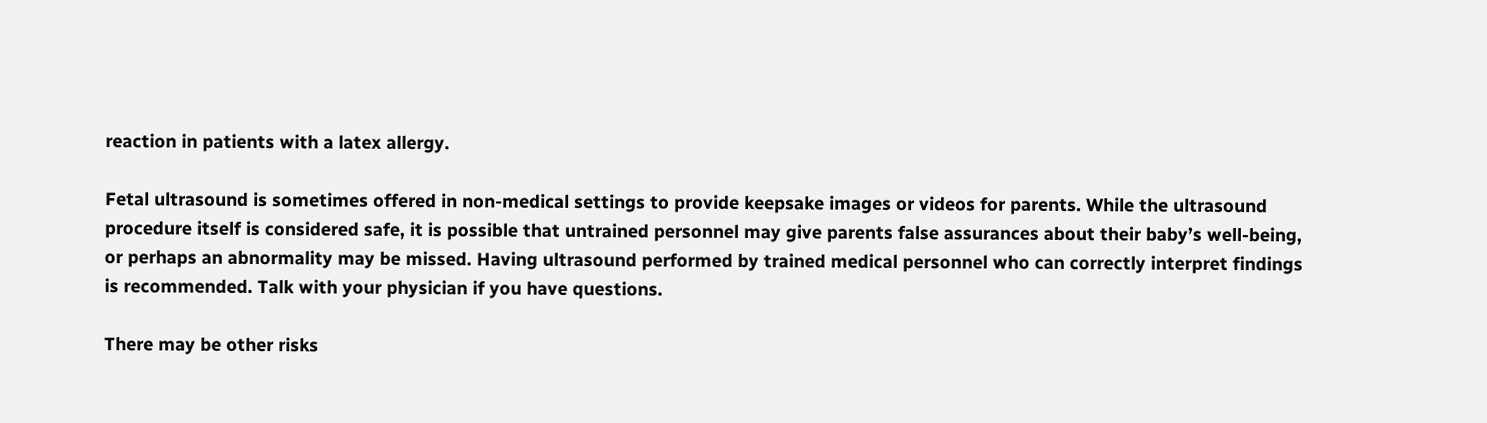reaction in patients with a latex allergy.

Fetal ultrasound is sometimes offered in non-medical settings to provide keepsake images or videos for parents. While the ultrasound procedure itself is considered safe, it is possible that untrained personnel may give parents false assurances about their baby’s well-being, or perhaps an abnormality may be missed. Having ultrasound performed by trained medical personnel who can correctly interpret findings is recommended. Talk with your physician if you have questions.

There may be other risks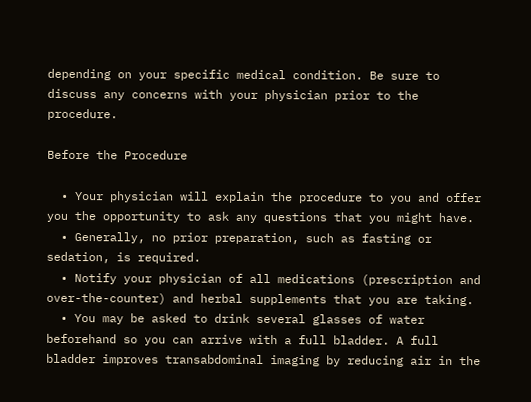depending on your specific medical condition. Be sure to discuss any concerns with your physician prior to the procedure.

Before the Procedure

  • Your physician will explain the procedure to you and offer you the opportunity to ask any questions that you might have.
  • Generally, no prior preparation, such as fasting or sedation, is required.
  • Notify your physician of all medications (prescription and over-the-counter) and herbal supplements that you are taking.
  • You may be asked to drink several glasses of water beforehand so you can arrive with a full bladder. A full bladder improves transabdominal imaging by reducing air in the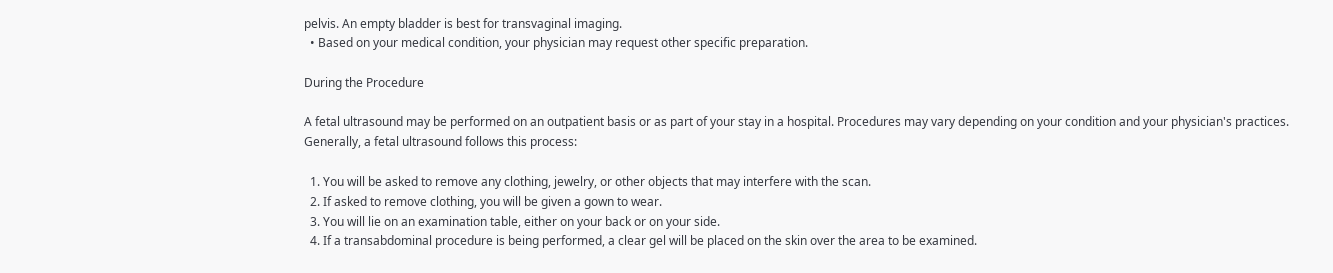pelvis. An empty bladder is best for transvaginal imaging.
  • Based on your medical condition, your physician may request other specific preparation.

During the Procedure

A fetal ultrasound may be performed on an outpatient basis or as part of your stay in a hospital. Procedures may vary depending on your condition and your physician's practices.
Generally, a fetal ultrasound follows this process:

  1. You will be asked to remove any clothing, jewelry, or other objects that may interfere with the scan.
  2. If asked to remove clothing, you will be given a gown to wear.
  3. You will lie on an examination table, either on your back or on your side.
  4. If a transabdominal procedure is being performed, a clear gel will be placed on the skin over the area to be examined.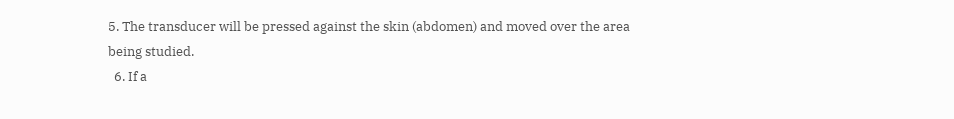5. The transducer will be pressed against the skin (abdomen) and moved over the area being studied.
  6. If a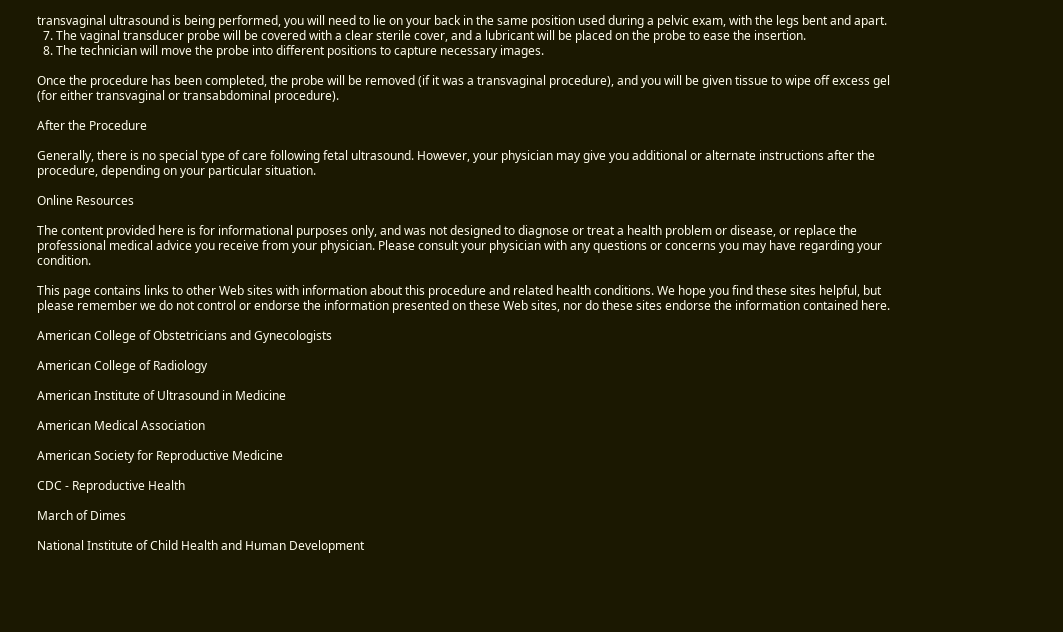transvaginal ultrasound is being performed, you will need to lie on your back in the same position used during a pelvic exam, with the legs bent and apart.
  7. The vaginal transducer probe will be covered with a clear sterile cover, and a lubricant will be placed on the probe to ease the insertion.
  8. The technician will move the probe into different positions to capture necessary images.

Once the procedure has been completed, the probe will be removed (if it was a transvaginal procedure), and you will be given tissue to wipe off excess gel (for either transvaginal or transabdominal procedure).

After the Procedure

Generally, there is no special type of care following fetal ultrasound. However, your physician may give you additional or alternate instructions after the procedure, depending on your particular situation.

Online Resources

The content provided here is for informational purposes only, and was not designed to diagnose or treat a health problem or disease, or replace the professional medical advice you receive from your physician. Please consult your physician with any questions or concerns you may have regarding your condition.

This page contains links to other Web sites with information about this procedure and related health conditions. We hope you find these sites helpful, but please remember we do not control or endorse the information presented on these Web sites, nor do these sites endorse the information contained here.

American College of Obstetricians and Gynecologists

American College of Radiology

American Institute of Ultrasound in Medicine

American Medical Association

American Society for Reproductive Medicine

CDC - Reproductive Health

March of Dimes

National Institute of Child Health and Human Development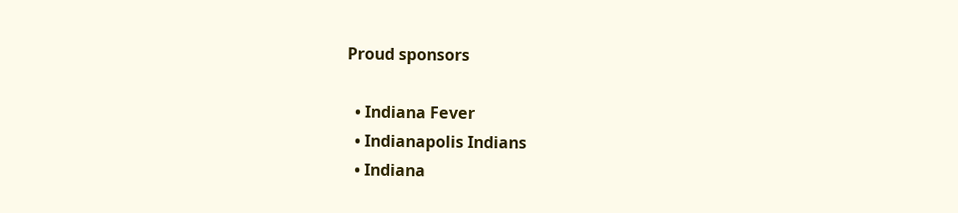Proud sponsors

  • Indiana Fever
  • Indianapolis Indians
  • Indiana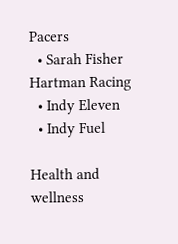Pacers
  • Sarah Fisher Hartman Racing
  • Indy Eleven
  • Indy Fuel

Health and wellness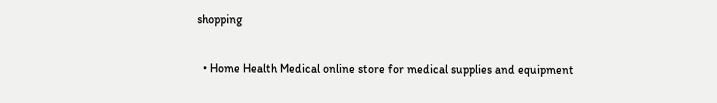shopping

  • Home Health Medical online store for medical supplies and equipment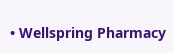• Wellspring Pharmacy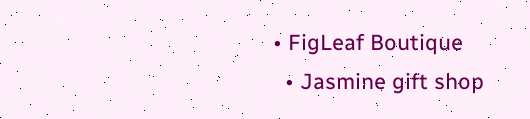• FigLeaf Boutique
  • Jasmine gift shop